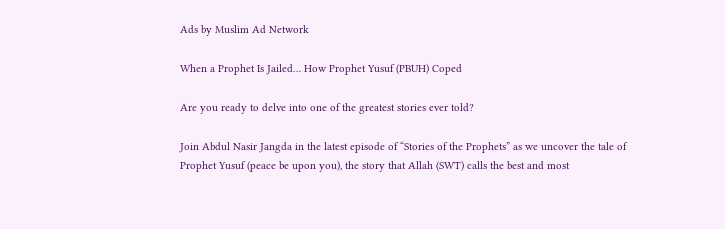Ads by Muslim Ad Network

When a Prophet Is Jailed… How Prophet Yusuf (PBUH) Coped

Are you ready to delve into one of the greatest stories ever told?

Join Abdul Nasir Jangda in the latest episode of “Stories of the Prophets” as we uncover the tale of Prophet Yusuf (peace be upon you), the story that Allah (SWT) calls the best and most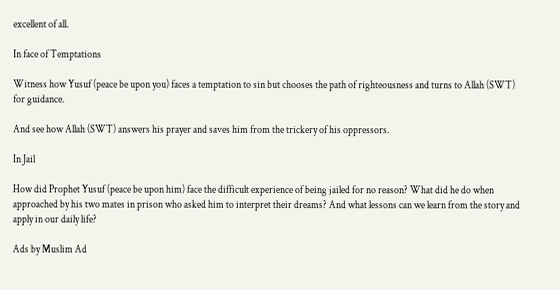excellent of all.

In face of Temptations

Witness how Yusuf (peace be upon you) faces a temptation to sin but chooses the path of righteousness and turns to Allah (SWT) for guidance.

And see how Allah (SWT) answers his prayer and saves him from the trickery of his oppressors.

In Jail

How did Prophet Yusuf (peace be upon him) face the difficult experience of being jailed for no reason? What did he do when approached by his two mates in prison who asked him to interpret their dreams? And what lessons can we learn from the story and apply in our daily life?

Ads by Muslim Ad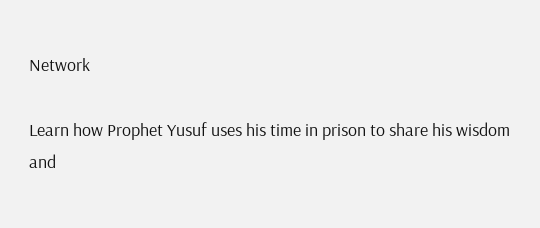Network

Learn how Prophet Yusuf uses his time in prison to share his wisdom and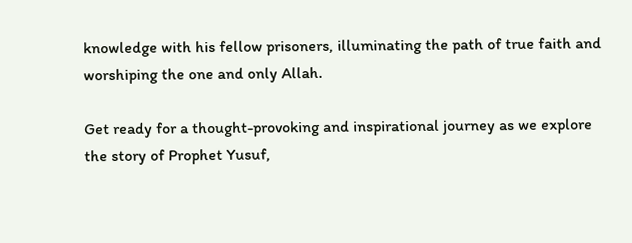knowledge with his fellow prisoners, illuminating the path of true faith and worshiping the one and only Allah.

Get ready for a thought-provoking and inspirational journey as we explore the story of Prophet Yusuf,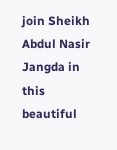join Sheikh Abdul Nasir Jangda in this beautiful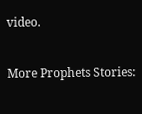video.

More Prophets Stories: